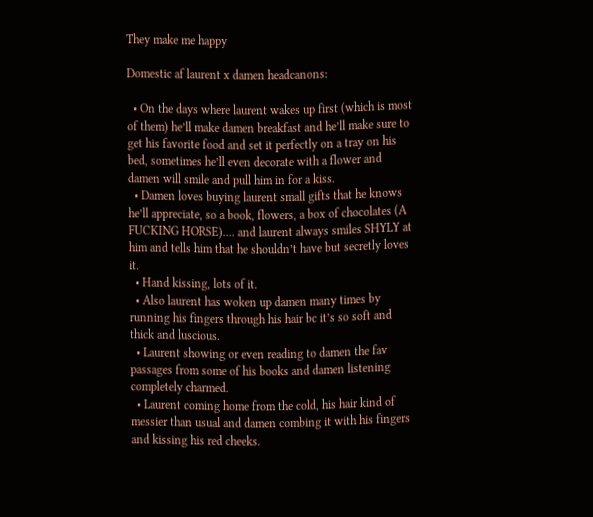They make me happy

Domestic af laurent x damen headcanons:

  • On the days where laurent wakes up first (which is most of them) he’ll make damen breakfast and he’ll make sure to get his favorite food and set it perfectly on a tray on his bed, sometimes he’ll even decorate with a flower and damen will smile and pull him in for a kiss.
  • Damen loves buying laurent small gifts that he knows he’ll appreciate, so a book, flowers, a box of chocolates (A FUCKING HORSE)…. and laurent always smiles SHYLY at him and tells him that he shouldn’t have but secretly loves it.
  • Hand kissing, lots of it.
  • Also laurent has woken up damen many times by running his fingers through his hair bc it’s so soft and thick and luscious.
  • Laurent showing or even reading to damen the fav passages from some of his books and damen listening completely charmed.
  • Laurent coming home from the cold, his hair kind of messier than usual and damen combing it with his fingers and kissing his red cheeks.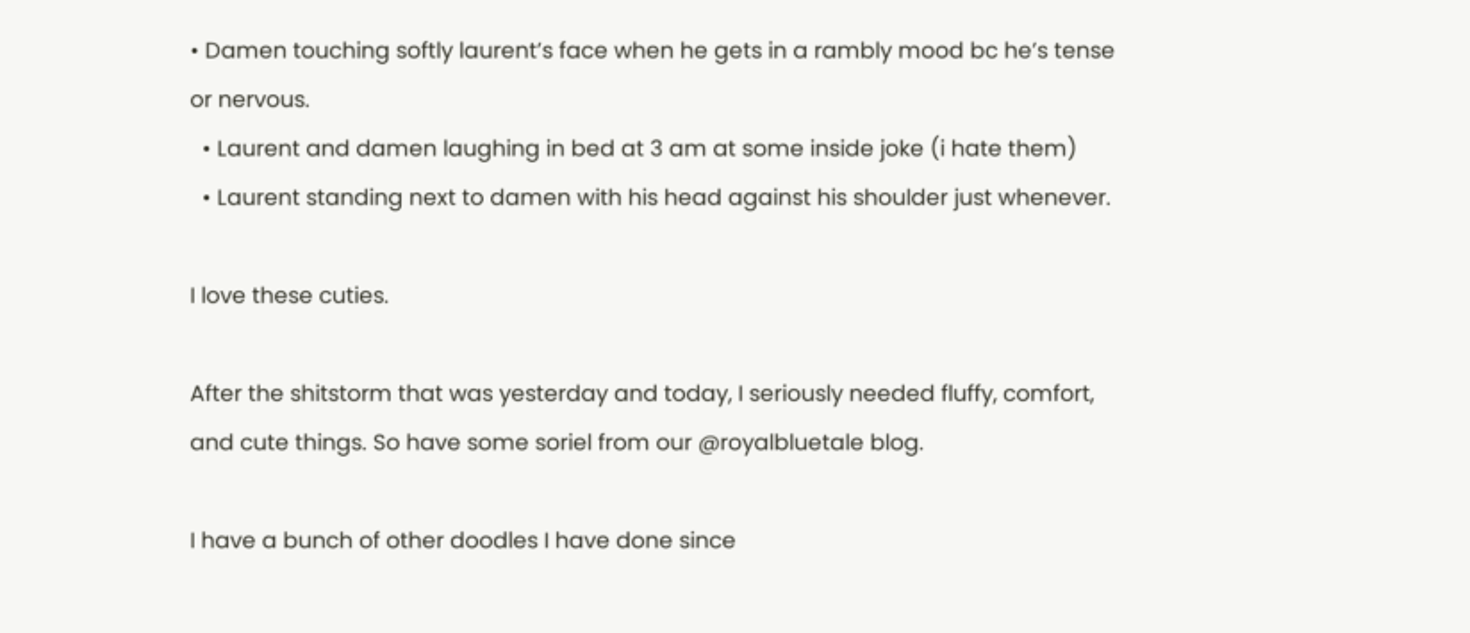• Damen touching softly laurent’s face when he gets in a rambly mood bc he’s tense or nervous.
  • Laurent and damen laughing in bed at 3 am at some inside joke (i hate them)
  • Laurent standing next to damen with his head against his shoulder just whenever.

I love these cuties.

After the shitstorm that was yesterday and today, I seriously needed fluffy, comfort, and cute things. So have some soriel from our @royalbluetale blog.

I have a bunch of other doodles I have done since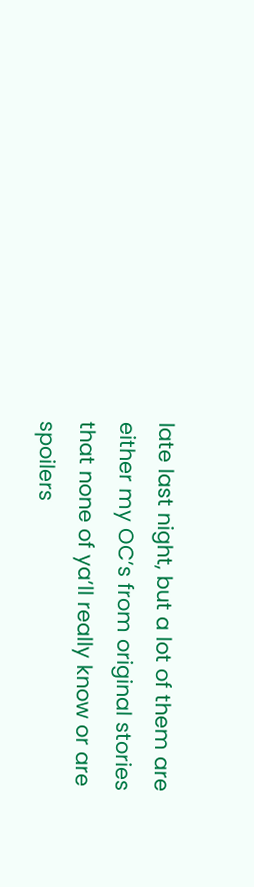late last night, but a lot of them are either my OC’s from original stories that none of ya’ll really know or are spoilers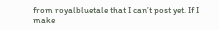from royalbluetale that I can’t post yet. If I make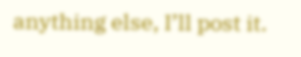anything else, I’ll post it.